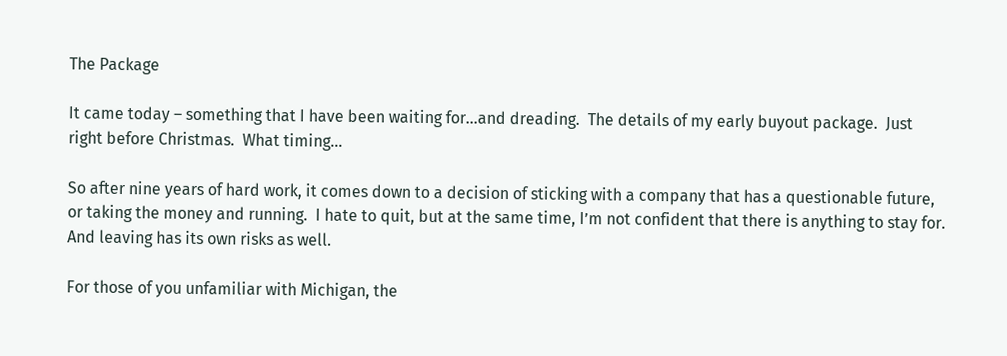The Package

It came today – something that I have been waiting for…and dreading.  The details of my early buyout package.  Just right before Christmas.  What timing…

So after nine years of hard work, it comes down to a decision of sticking with a company that has a questionable future, or taking the money and running.  I hate to quit, but at the same time, I’m not confident that there is anything to stay for.  And leaving has its own risks as well.

For those of you unfamiliar with Michigan, the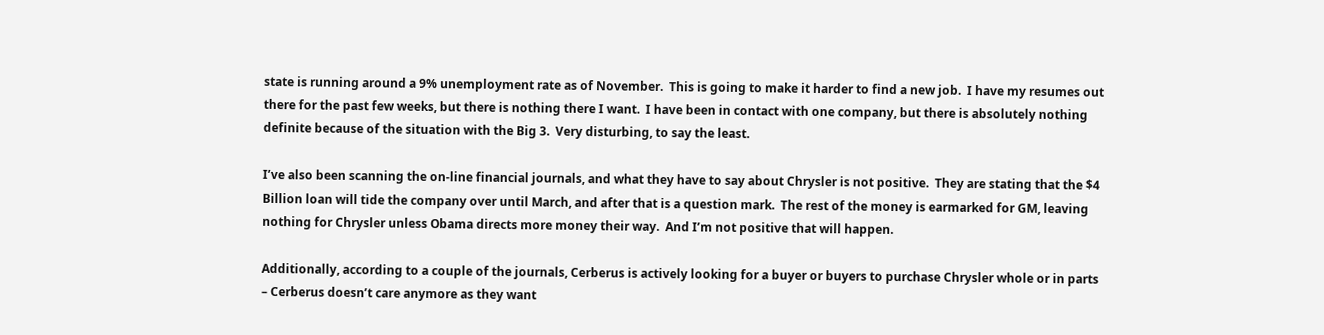state is running around a 9% unemployment rate as of November.  This is going to make it harder to find a new job.  I have my resumes out there for the past few weeks, but there is nothing there I want.  I have been in contact with one company, but there is absolutely nothing definite because of the situation with the Big 3.  Very disturbing, to say the least.

I’ve also been scanning the on-line financial journals, and what they have to say about Chrysler is not positive.  They are stating that the $4 Billion loan will tide the company over until March, and after that is a question mark.  The rest of the money is earmarked for GM, leaving nothing for Chrysler unless Obama directs more money their way.  And I’m not positive that will happen.

Additionally, according to a couple of the journals, Cerberus is actively looking for a buyer or buyers to purchase Chrysler whole or in parts – Cerberus doesn’t care anymore as they want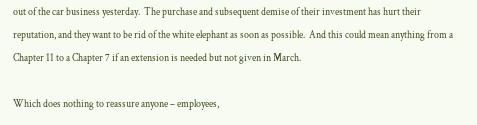out of the car business yesterday.  The purchase and subsequent demise of their investment has hurt their reputation, and they want to be rid of the white elephant as soon as possible.  And this could mean anything from a Chapter 11 to a Chapter 7 if an extension is needed but not given in March.

Which does nothing to reassure anyone – employees,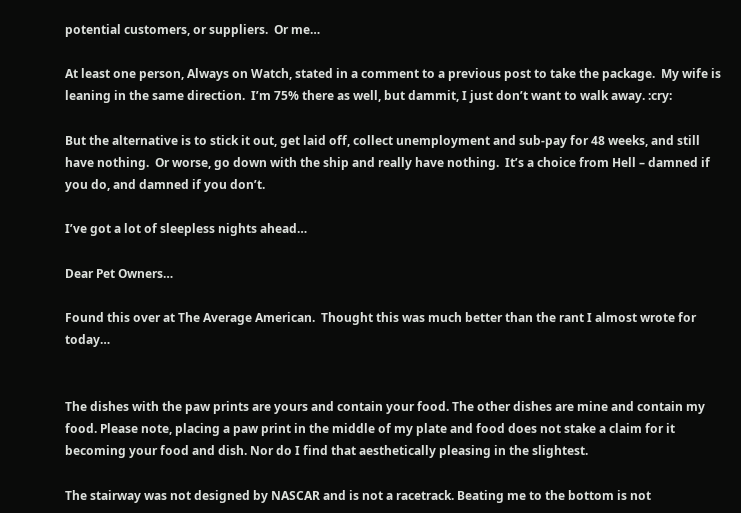potential customers, or suppliers.  Or me…

At least one person, Always on Watch, stated in a comment to a previous post to take the package.  My wife is leaning in the same direction.  I’m 75% there as well, but dammit, I just don’t want to walk away. :cry:

But the alternative is to stick it out, get laid off, collect unemployment and sub-pay for 48 weeks, and still have nothing.  Or worse, go down with the ship and really have nothing.  It’s a choice from Hell – damned if you do, and damned if you don’t.

I’ve got a lot of sleepless nights ahead…

Dear Pet Owners…

Found this over at The Average American.  Thought this was much better than the rant I almost wrote for today…


The dishes with the paw prints are yours and contain your food. The other dishes are mine and contain my food. Please note, placing a paw print in the middle of my plate and food does not stake a claim for it becoming your food and dish. Nor do I find that aesthetically pleasing in the slightest.

The stairway was not designed by NASCAR and is not a racetrack. Beating me to the bottom is not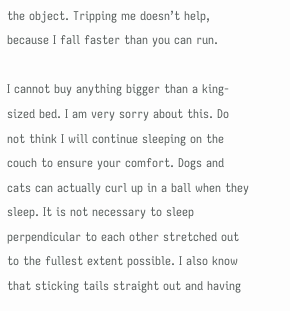the object. Tripping me doesn’t help, because I fall faster than you can run.

I cannot buy anything bigger than a king- sized bed. I am very sorry about this. Do not think I will continue sleeping on the couch to ensure your comfort. Dogs and cats can actually curl up in a ball when they sleep. It is not necessary to sleep perpendicular to each other stretched out to the fullest extent possible. I also know that sticking tails straight out and having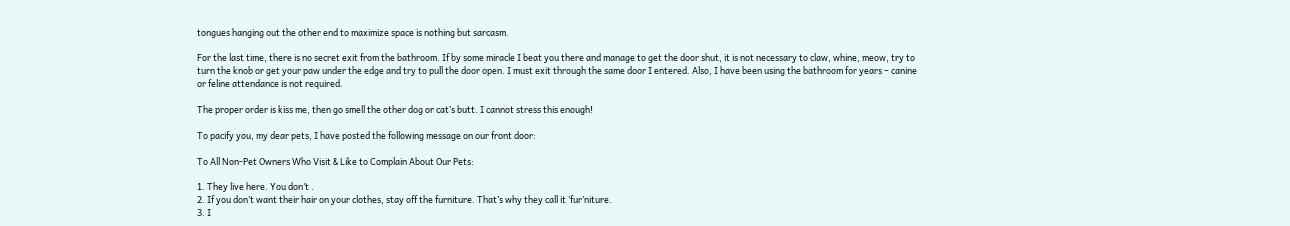tongues hanging out the other end to maximize space is nothing but sarcasm.

For the last time, there is no secret exit from the bathroom. If by some miracle I beat you there and manage to get the door shut, it is not necessary to claw, whine, meow, try to turn the knob or get your paw under the edge and try to pull the door open. I must exit through the same door I entered. Also, I have been using the bathroom for years – canine or feline attendance is not required.

The proper order is kiss me, then go smell the other dog or cat’s butt. I cannot stress this enough!

To pacify you, my dear pets, I have posted the following message on our front door:

To All Non-Pet Owners Who Visit & Like to Complain About Our Pets:

1. They live here. You don’t .
2. If you don’t want their hair on your clothes, stay off the furniture. That’s why they call it ‘fur’niture.
3. I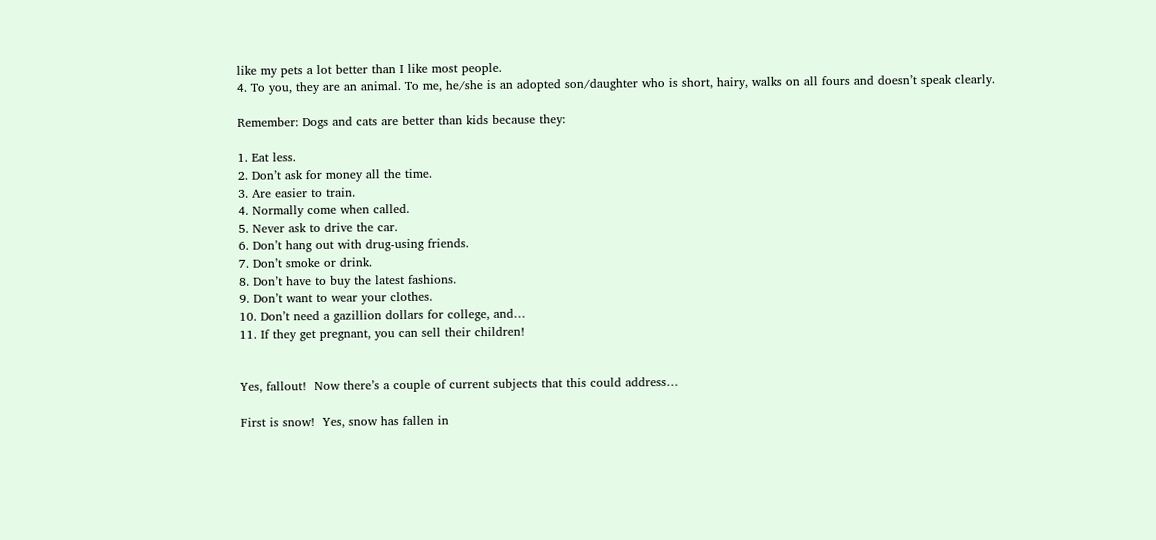like my pets a lot better than I like most people.
4. To you, they are an animal. To me, he/she is an adopted son/daughter who is short, hairy, walks on all fours and doesn’t speak clearly.

Remember: Dogs and cats are better than kids because they:

1. Eat less.
2. Don’t ask for money all the time.
3. Are easier to train.
4. Normally come when called.
5. Never ask to drive the car.
6. Don’t hang out with drug-using friends.
7. Don’t smoke or drink.
8. Don’t have to buy the latest fashions.
9. Don’t want to wear your clothes.
10. Don’t need a gazillion dollars for college, and…
11. If they get pregnant, you can sell their children!


Yes, fallout!  Now there’s a couple of current subjects that this could address…

First is snow!  Yes, snow has fallen in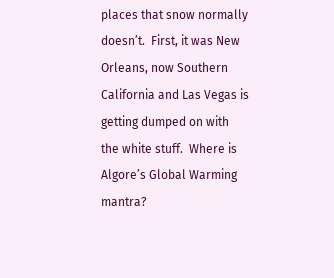places that snow normally doesn’t.  First, it was New Orleans, now Southern California and Las Vegas is getting dumped on with the white stuff.  Where is Algore’s Global Warming mantra?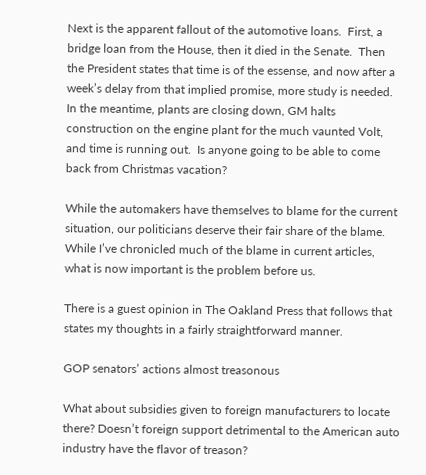Next is the apparent fallout of the automotive loans.  First, a bridge loan from the House, then it died in the Senate.  Then the President states that time is of the essense, and now after a week’s delay from that implied promise, more study is needed.  In the meantime, plants are closing down, GM halts construction on the engine plant for the much vaunted Volt, and time is running out.  Is anyone going to be able to come back from Christmas vacation?

While the automakers have themselves to blame for the current situation, our politicians deserve their fair share of the blame.  While I’ve chronicled much of the blame in current articles, what is now important is the problem before us.

There is a guest opinion in The Oakland Press that follows that states my thoughts in a fairly straightforward manner.

GOP senators’ actions almost treasonous

What about subsidies given to foreign manufacturers to locate there? Doesn’t foreign support detrimental to the American auto industry have the flavor of treason?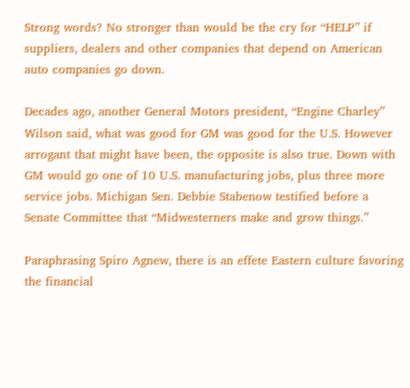Strong words? No stronger than would be the cry for “HELP” if suppliers, dealers and other companies that depend on American auto companies go down.

Decades ago, another General Motors president, “Engine Charley” Wilson said, what was good for GM was good for the U.S. However arrogant that might have been, the opposite is also true. Down with GM would go one of 10 U.S. manufacturing jobs, plus three more service jobs. Michigan Sen. Debbie Stabenow testified before a Senate Committee that “Midwesterners make and grow things.”

Paraphrasing Spiro Agnew, there is an effete Eastern culture favoring the financial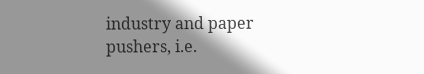industry and paper pushers, i.e.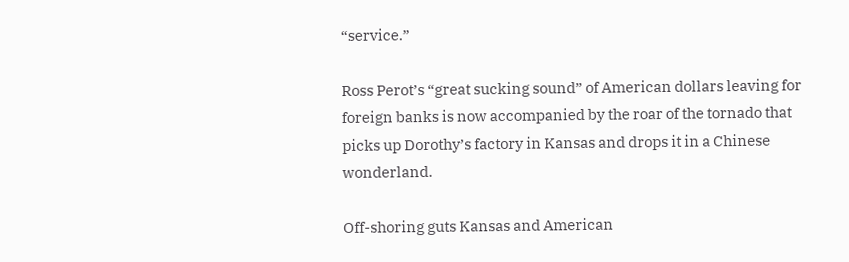“service.”

Ross Perot’s “great sucking sound” of American dollars leaving for foreign banks is now accompanied by the roar of the tornado that picks up Dorothy’s factory in Kansas and drops it in a Chinese wonderland.

Off-shoring guts Kansas and American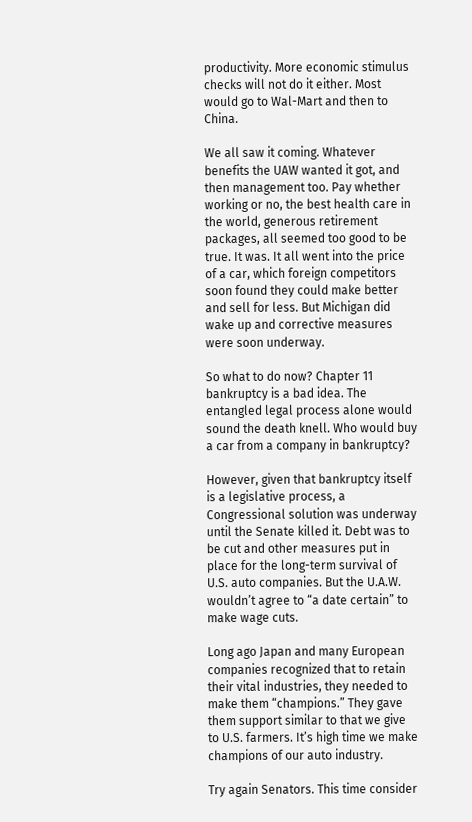productivity. More economic stimulus checks will not do it either. Most would go to Wal-Mart and then to China.

We all saw it coming. Whatever benefits the UAW wanted it got, and then management too. Pay whether working or no, the best health care in the world, generous retirement packages, all seemed too good to be true. It was. It all went into the price of a car, which foreign competitors soon found they could make better and sell for less. But Michigan did wake up and corrective measures were soon underway.

So what to do now? Chapter 11 bankruptcy is a bad idea. The entangled legal process alone would sound the death knell. Who would buy a car from a company in bankruptcy?

However, given that bankruptcy itself is a legislative process, a Congressional solution was underway until the Senate killed it. Debt was to be cut and other measures put in place for the long-term survival of U.S. auto companies. But the U.A.W. wouldn’t agree to “a date certain” to make wage cuts.

Long ago Japan and many European companies recognized that to retain their vital industries, they needed to make them “champions.” They gave them support similar to that we give to U.S. farmers. It’s high time we make champions of our auto industry.

Try again Senators. This time consider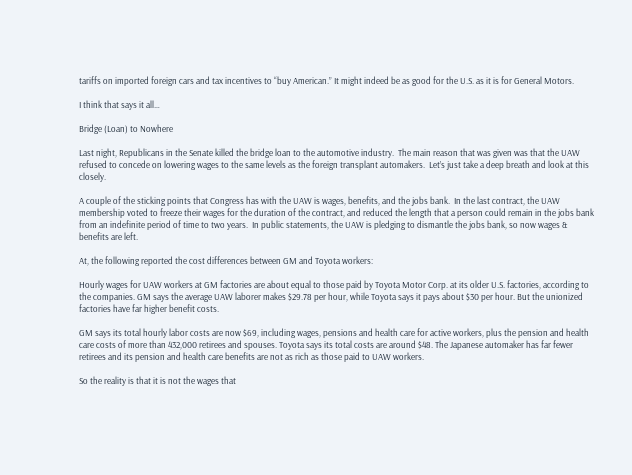tariffs on imported foreign cars and tax incentives to “buy American.” It might indeed be as good for the U.S. as it is for General Motors.

I think that says it all…

Bridge (Loan) to Nowhere

Last night, Republicans in the Senate killed the bridge loan to the automotive industry.  The main reason that was given was that the UAW refused to concede on lowering wages to the same levels as the foreign transplant automakers.  Let’s just take a deep breath and look at this closely.

A couple of the sticking points that Congress has with the UAW is wages, benefits, and the jobs bank.  In the last contract, the UAW membership voted to freeze their wages for the duration of the contract, and reduced the length that a person could remain in the jobs bank from an indefinite period of time to two years.  In public statements, the UAW is pledging to dismantle the jobs bank, so now wages & benefits are left.

At, the following reported the cost differences between GM and Toyota workers:

Hourly wages for UAW workers at GM factories are about equal to those paid by Toyota Motor Corp. at its older U.S. factories, according to the companies. GM says the average UAW laborer makes $29.78 per hour, while Toyota says it pays about $30 per hour. But the unionized factories have far higher benefit costs.

GM says its total hourly labor costs are now $69, including wages, pensions and health care for active workers, plus the pension and health care costs of more than 432,000 retirees and spouses. Toyota says its total costs are around $48. The Japanese automaker has far fewer retirees and its pension and health care benefits are not as rich as those paid to UAW workers.

So the reality is that it is not the wages that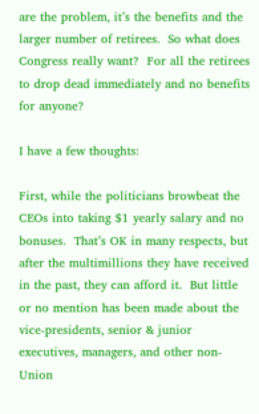are the problem, it’s the benefits and the larger number of retirees.  So what does Congress really want?  For all the retirees to drop dead immediately and no benefits for anyone?

I have a few thoughts:

First, while the politicians browbeat the CEOs into taking $1 yearly salary and no bonuses.  That’s OK in many respects, but after the multimillions they have received in the past, they can afford it.  But little or no mention has been made about the vice-presidents, senior & junior executives, managers, and other non-Union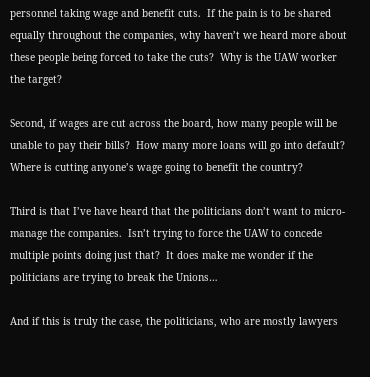personnel taking wage and benefit cuts.  If the pain is to be shared equally throughout the companies, why haven’t we heard more about these people being forced to take the cuts?  Why is the UAW worker the target?

Second, if wages are cut across the board, how many people will be unable to pay their bills?  How many more loans will go into default?  Where is cutting anyone’s wage going to benefit the country?

Third is that I’ve have heard that the politicians don’t want to micro-manage the companies.  Isn’t trying to force the UAW to concede multiple points doing just that?  It does make me wonder if the politicians are trying to break the Unions…

And if this is truly the case, the politicians, who are mostly lawyers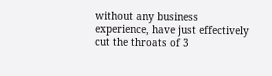without any business experience, have just effectively cut the throats of 3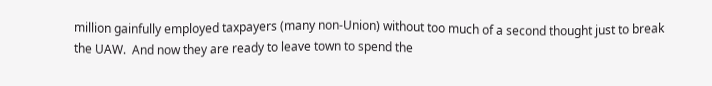million gainfully employed taxpayers (many non-Union) without too much of a second thought just to break the UAW.  And now they are ready to leave town to spend the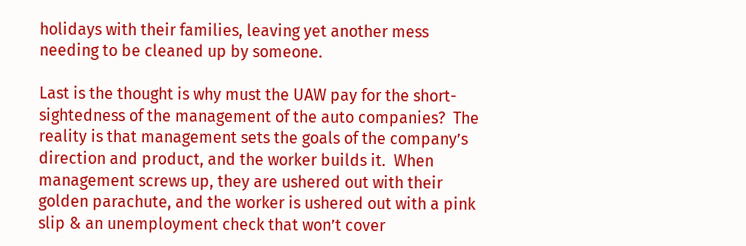holidays with their families, leaving yet another mess needing to be cleaned up by someone.

Last is the thought is why must the UAW pay for the short-sightedness of the management of the auto companies?  The reality is that management sets the goals of the company’s direction and product, and the worker builds it.  When management screws up, they are ushered out with their golden parachute, and the worker is ushered out with a pink slip & an unemployment check that won’t cover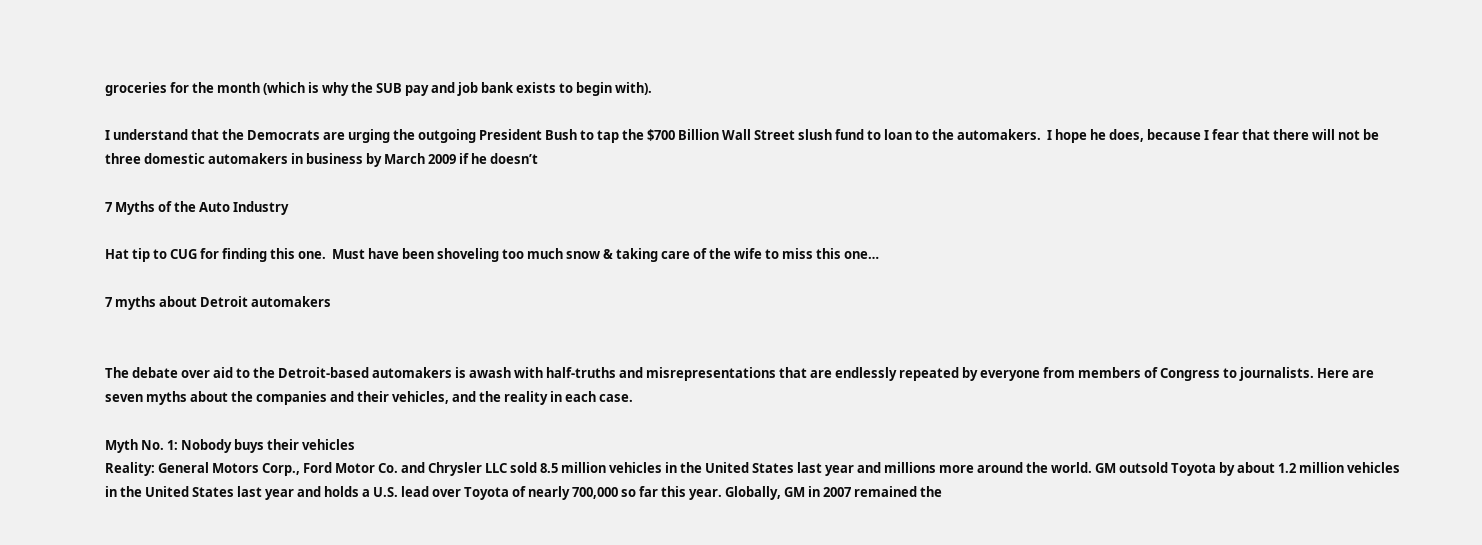groceries for the month (which is why the SUB pay and job bank exists to begin with).

I understand that the Democrats are urging the outgoing President Bush to tap the $700 Billion Wall Street slush fund to loan to the automakers.  I hope he does, because I fear that there will not be three domestic automakers in business by March 2009 if he doesn’t

7 Myths of the Auto Industry

Hat tip to CUG for finding this one.  Must have been shoveling too much snow & taking care of the wife to miss this one…

7 myths about Detroit automakers


The debate over aid to the Detroit-based automakers is awash with half-truths and misrepresentations that are endlessly repeated by everyone from members of Congress to journalists. Here are seven myths about the companies and their vehicles, and the reality in each case.

Myth No. 1: Nobody buys their vehicles
Reality: General Motors Corp., Ford Motor Co. and Chrysler LLC sold 8.5 million vehicles in the United States last year and millions more around the world. GM outsold Toyota by about 1.2 million vehicles in the United States last year and holds a U.S. lead over Toyota of nearly 700,000 so far this year. Globally, GM in 2007 remained the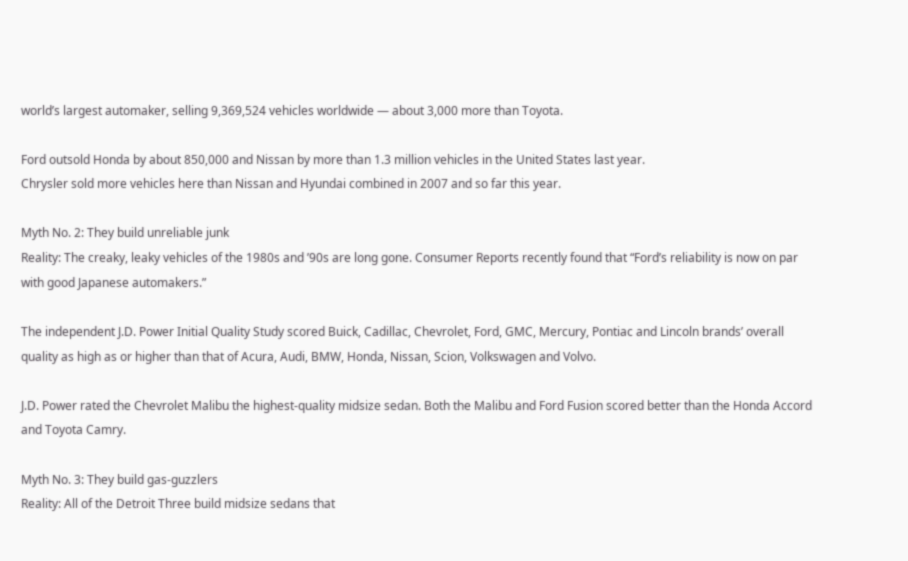world’s largest automaker, selling 9,369,524 vehicles worldwide — about 3,000 more than Toyota.

Ford outsold Honda by about 850,000 and Nissan by more than 1.3 million vehicles in the United States last year.
Chrysler sold more vehicles here than Nissan and Hyundai combined in 2007 and so far this year.

Myth No. 2: They build unreliable junk
Reality: The creaky, leaky vehicles of the 1980s and ’90s are long gone. Consumer Reports recently found that “Ford’s reliability is now on par with good Japanese automakers.”

The independent J.D. Power Initial Quality Study scored Buick, Cadillac, Chevrolet, Ford, GMC, Mercury, Pontiac and Lincoln brands’ overall quality as high as or higher than that of Acura, Audi, BMW, Honda, Nissan, Scion, Volkswagen and Volvo.

J.D. Power rated the Chevrolet Malibu the highest-quality midsize sedan. Both the Malibu and Ford Fusion scored better than the Honda Accord and Toyota Camry.

Myth No. 3: They build gas-guzzlers
Reality: All of the Detroit Three build midsize sedans that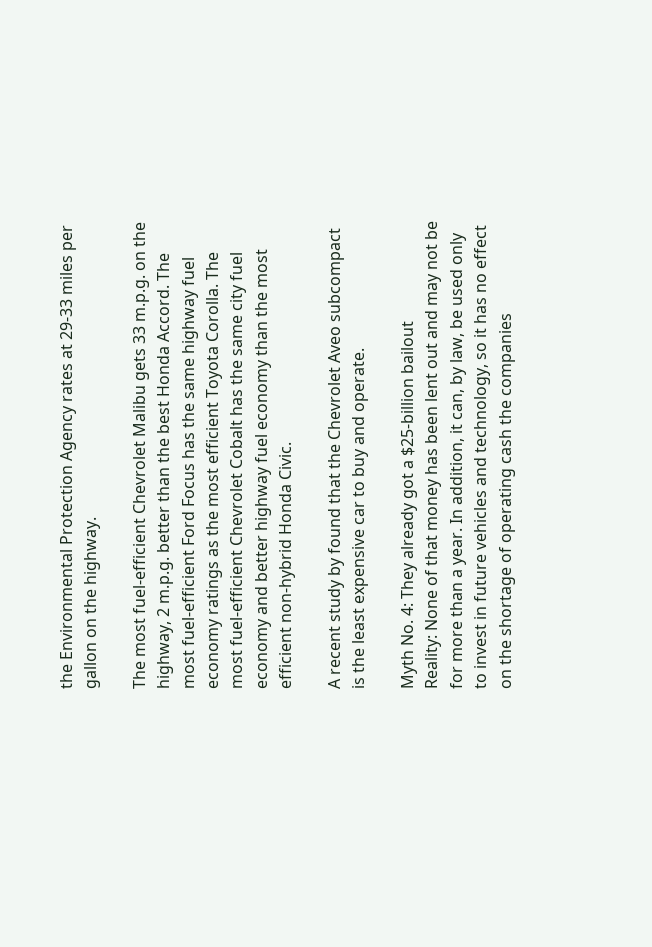the Environmental Protection Agency rates at 29-33 miles per gallon on the highway.

The most fuel-efficient Chevrolet Malibu gets 33 m.p.g. on the highway, 2 m.p.g. better than the best Honda Accord. The most fuel-efficient Ford Focus has the same highway fuel economy ratings as the most efficient Toyota Corolla. The most fuel-efficient Chevrolet Cobalt has the same city fuel economy and better highway fuel economy than the most efficient non-hybrid Honda Civic.

A recent study by found that the Chevrolet Aveo subcompact is the least expensive car to buy and operate.

Myth No. 4: They already got a $25-billion bailout
Reality: None of that money has been lent out and may not be for more than a year. In addition, it can, by law, be used only to invest in future vehicles and technology, so it has no effect on the shortage of operating cash the companies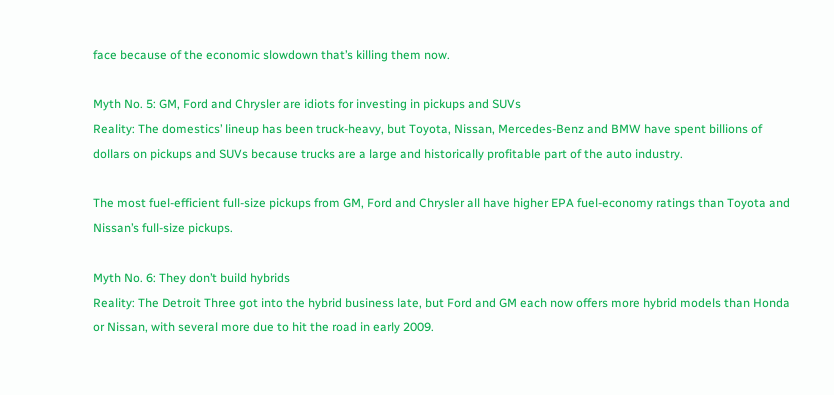face because of the economic slowdown that’s killing them now.

Myth No. 5: GM, Ford and Chrysler are idiots for investing in pickups and SUVs
Reality: The domestics’ lineup has been truck-heavy, but Toyota, Nissan, Mercedes-Benz and BMW have spent billions of dollars on pickups and SUVs because trucks are a large and historically profitable part of the auto industry.

The most fuel-efficient full-size pickups from GM, Ford and Chrysler all have higher EPA fuel-economy ratings than Toyota and Nissan’s full-size pickups.

Myth No. 6: They don’t build hybrids
Reality: The Detroit Three got into the hybrid business late, but Ford and GM each now offers more hybrid models than Honda or Nissan, with several more due to hit the road in early 2009.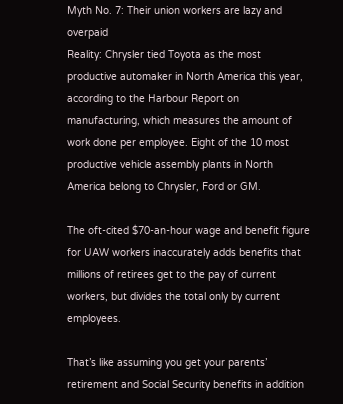Myth No. 7: Their union workers are lazy and overpaid
Reality: Chrysler tied Toyota as the most productive automaker in North America this year, according to the Harbour Report on manufacturing, which measures the amount of work done per employee. Eight of the 10 most productive vehicle assembly plants in North America belong to Chrysler, Ford or GM.

The oft-cited $70-an-hour wage and benefit figure for UAW workers inaccurately adds benefits that millions of retirees get to the pay of current workers, but divides the total only by current employees.

That’s like assuming you get your parents’ retirement and Social Security benefits in addition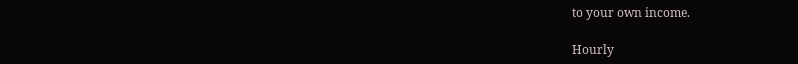to your own income.

Hourly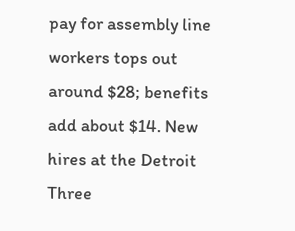pay for assembly line workers tops out around $28; benefits add about $14. New hires at the Detroit Three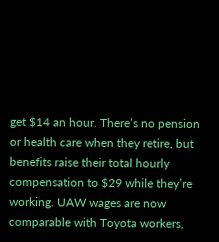get $14 an hour. There’s no pension or health care when they retire, but benefits raise their total hourly compensation to $29 while they’re working. UAW wages are now comparable with Toyota workers,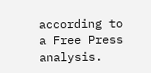according to a Free Press analysis.